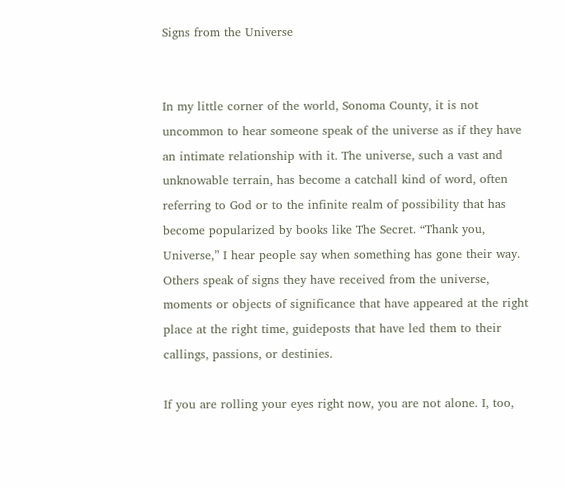Signs from the Universe


In my little corner of the world, Sonoma County, it is not uncommon to hear someone speak of the universe as if they have an intimate relationship with it. The universe, such a vast and unknowable terrain, has become a catchall kind of word, often referring to God or to the infinite realm of possibility that has become popularized by books like The Secret. “Thank you, Universe,” I hear people say when something has gone their way. Others speak of signs they have received from the universe, moments or objects of significance that have appeared at the right place at the right time, guideposts that have led them to their callings, passions, or destinies.

If you are rolling your eyes right now, you are not alone. I, too,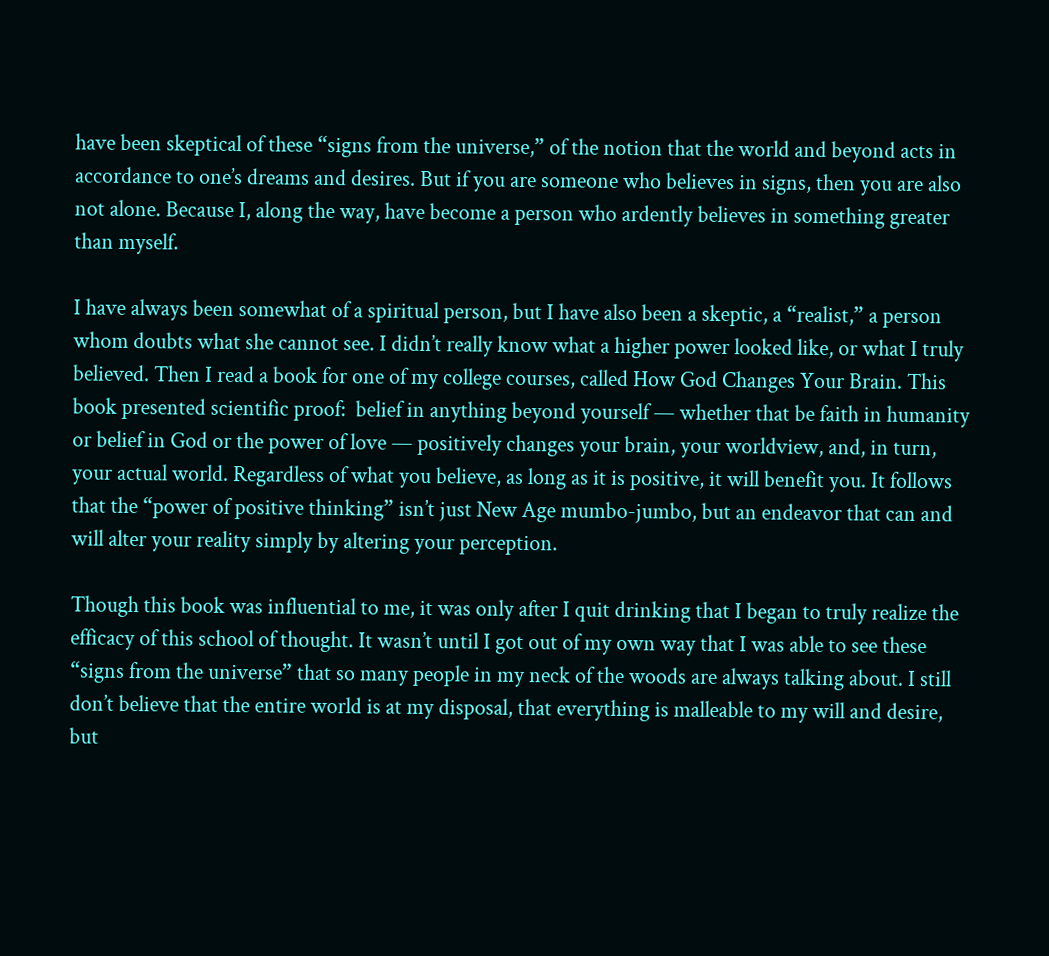have been skeptical of these “signs from the universe,” of the notion that the world and beyond acts in accordance to one’s dreams and desires. But if you are someone who believes in signs, then you are also not alone. Because I, along the way, have become a person who ardently believes in something greater than myself.

I have always been somewhat of a spiritual person, but I have also been a skeptic, a “realist,” a person whom doubts what she cannot see. I didn’t really know what a higher power looked like, or what I truly believed. Then I read a book for one of my college courses, called How God Changes Your Brain. This book presented scientific proof:  belief in anything beyond yourself — whether that be faith in humanity or belief in God or the power of love — positively changes your brain, your worldview, and, in turn, your actual world. Regardless of what you believe, as long as it is positive, it will benefit you. It follows that the “power of positive thinking” isn’t just New Age mumbo-jumbo, but an endeavor that can and will alter your reality simply by altering your perception.

Though this book was influential to me, it was only after I quit drinking that I began to truly realize the efficacy of this school of thought. It wasn’t until I got out of my own way that I was able to see these “signs from the universe” that so many people in my neck of the woods are always talking about. I still don’t believe that the entire world is at my disposal, that everything is malleable to my will and desire, but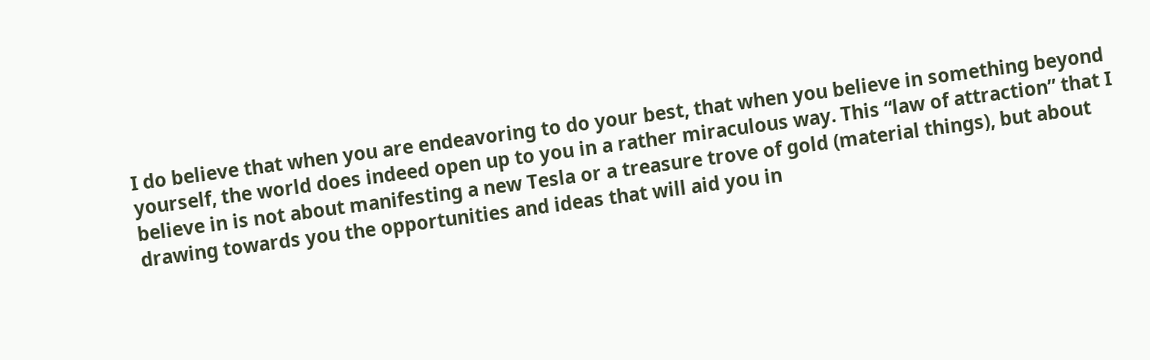I do believe that when you are endeavoring to do your best, that when you believe in something beyond yourself, the world does indeed open up to you in a rather miraculous way. This “law of attraction” that I believe in is not about manifesting a new Tesla or a treasure trove of gold (material things), but about drawing towards you the opportunities and ideas that will aid you in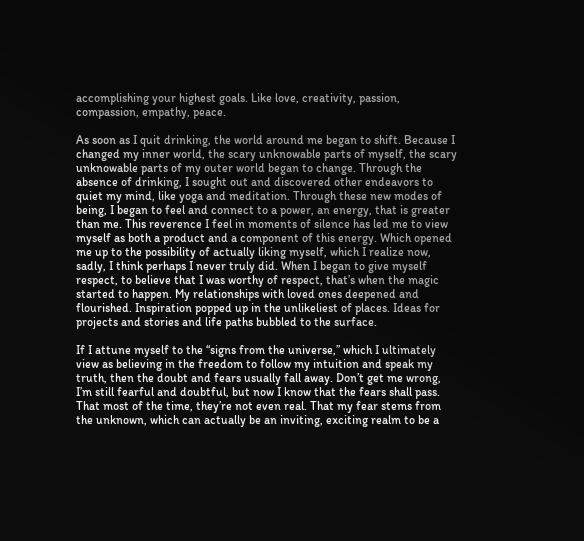accomplishing your highest goals. Like love, creativity, passion, compassion, empathy, peace.

As soon as I quit drinking, the world around me began to shift. Because I changed my inner world, the scary unknowable parts of myself, the scary unknowable parts of my outer world began to change. Through the absence of drinking, I sought out and discovered other endeavors to quiet my mind, like yoga and meditation. Through these new modes of being, I began to feel and connect to a power, an energy, that is greater than me. This reverence I feel in moments of silence has led me to view myself as both a product and a component of this energy. Which opened me up to the possibility of actually liking myself, which I realize now, sadly, I think perhaps I never truly did. When I began to give myself respect, to believe that I was worthy of respect, that’s when the magic started to happen. My relationships with loved ones deepened and flourished. Inspiration popped up in the unlikeliest of places. Ideas for projects and stories and life paths bubbled to the surface.

If I attune myself to the “signs from the universe,” which I ultimately view as believing in the freedom to follow my intuition and speak my truth, then the doubt and fears usually fall away. Don’t get me wrong, I’m still fearful and doubtful, but now I know that the fears shall pass. That most of the time, they’re not even real. That my fear stems from the unknown, which can actually be an inviting, exciting realm to be a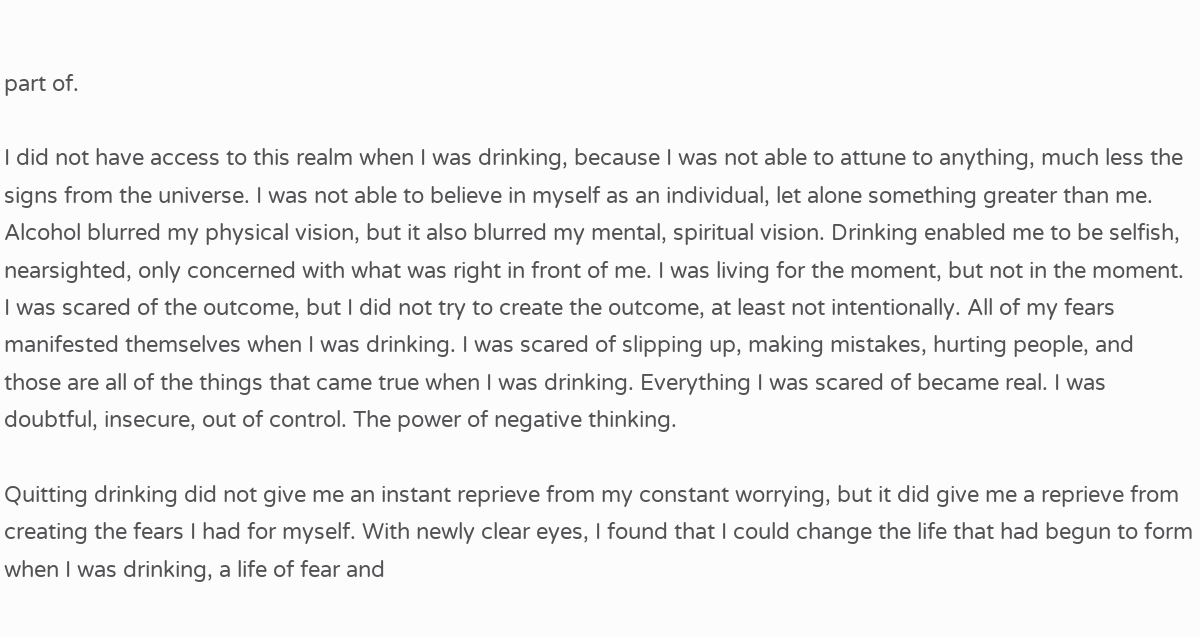part of.

I did not have access to this realm when I was drinking, because I was not able to attune to anything, much less the signs from the universe. I was not able to believe in myself as an individual, let alone something greater than me. Alcohol blurred my physical vision, but it also blurred my mental, spiritual vision. Drinking enabled me to be selfish, nearsighted, only concerned with what was right in front of me. I was living for the moment, but not in the moment. I was scared of the outcome, but I did not try to create the outcome, at least not intentionally. All of my fears manifested themselves when I was drinking. I was scared of slipping up, making mistakes, hurting people, and those are all of the things that came true when I was drinking. Everything I was scared of became real. I was doubtful, insecure, out of control. The power of negative thinking.

Quitting drinking did not give me an instant reprieve from my constant worrying, but it did give me a reprieve from creating the fears I had for myself. With newly clear eyes, I found that I could change the life that had begun to form when I was drinking, a life of fear and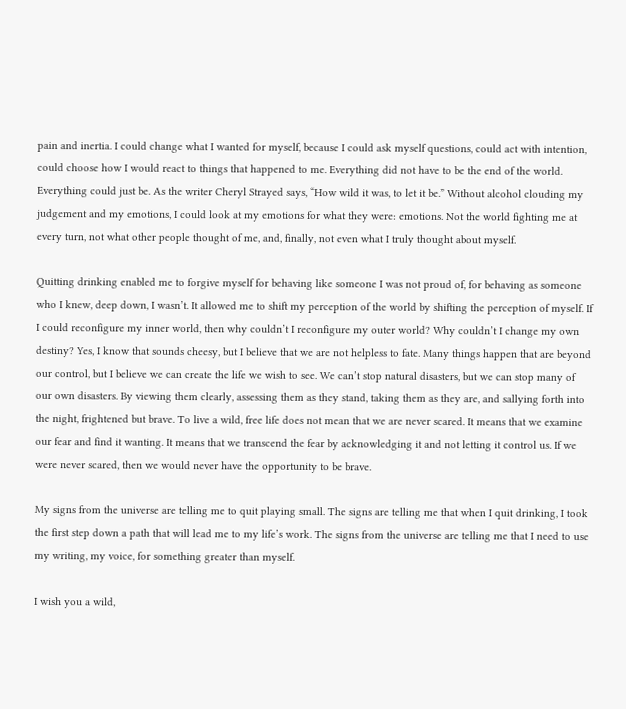pain and inertia. I could change what I wanted for myself, because I could ask myself questions, could act with intention, could choose how I would react to things that happened to me. Everything did not have to be the end of the world. Everything could just be. As the writer Cheryl Strayed says, “How wild it was, to let it be.” Without alcohol clouding my judgement and my emotions, I could look at my emotions for what they were: emotions. Not the world fighting me at every turn, not what other people thought of me, and, finally, not even what I truly thought about myself.

Quitting drinking enabled me to forgive myself for behaving like someone I was not proud of, for behaving as someone who I knew, deep down, I wasn’t. It allowed me to shift my perception of the world by shifting the perception of myself. If I could reconfigure my inner world, then why couldn’t I reconfigure my outer world? Why couldn’t I change my own destiny? Yes, I know that sounds cheesy, but I believe that we are not helpless to fate. Many things happen that are beyond our control, but I believe we can create the life we wish to see. We can’t stop natural disasters, but we can stop many of our own disasters. By viewing them clearly, assessing them as they stand, taking them as they are, and sallying forth into the night, frightened but brave. To live a wild, free life does not mean that we are never scared. It means that we examine our fear and find it wanting. It means that we transcend the fear by acknowledging it and not letting it control us. If we were never scared, then we would never have the opportunity to be brave.

My signs from the universe are telling me to quit playing small. The signs are telling me that when I quit drinking, I took the first step down a path that will lead me to my life’s work. The signs from the universe are telling me that I need to use my writing, my voice, for something greater than myself.

I wish you a wild,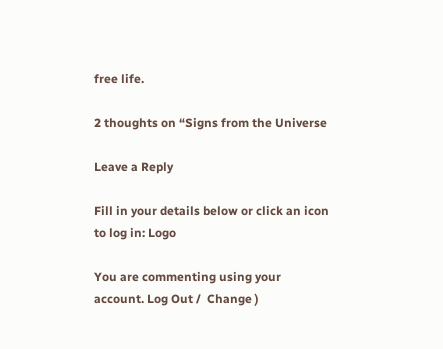free life.

2 thoughts on “Signs from the Universe

Leave a Reply

Fill in your details below or click an icon to log in: Logo

You are commenting using your account. Log Out /  Change )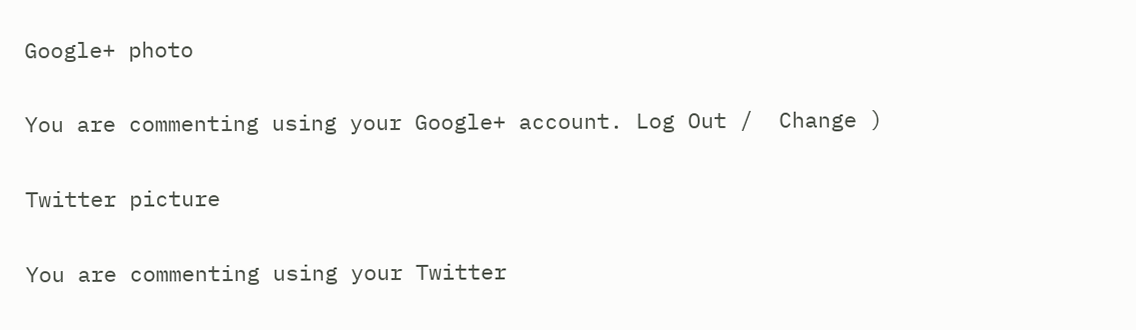Google+ photo

You are commenting using your Google+ account. Log Out /  Change )

Twitter picture

You are commenting using your Twitter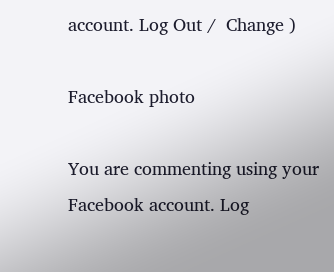account. Log Out /  Change )

Facebook photo

You are commenting using your Facebook account. Log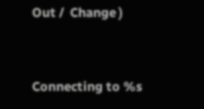Out /  Change )


Connecting to %s